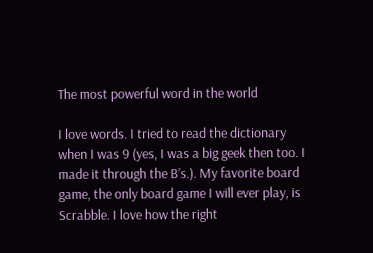The most powerful word in the world

I love words. I tried to read the dictionary when I was 9 (yes, I was a big geek then too. I made it through the B’s.). My favorite board game, the only board game I will ever play, is Scrabble. I love how the right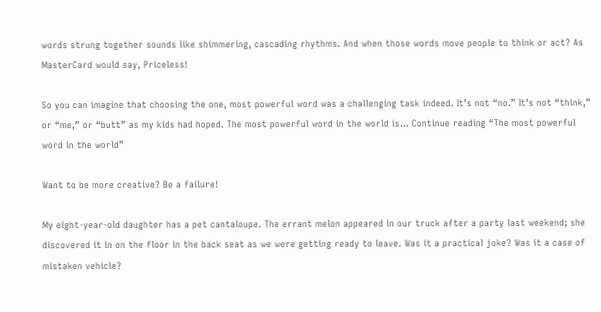words strung together sounds like shimmering, cascading rhythms. And when those words move people to think or act? As MasterCard would say, Priceless!

So you can imagine that choosing the one, most powerful word was a challenging task indeed. It’s not “no.” It’s not “think,” or “me,” or “butt” as my kids had hoped. The most powerful word in the world is… Continue reading “The most powerful word in the world”

Want to be more creative? Be a failure!

My eight-year-old daughter has a pet cantaloupe. The errant melon appeared in our truck after a party last weekend; she discovered it in on the floor in the back seat as we were getting ready to leave. Was it a practical joke? Was it a case of mistaken vehicle?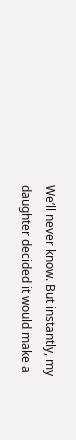We’ll never know. But instantly, my daughter decided it would make a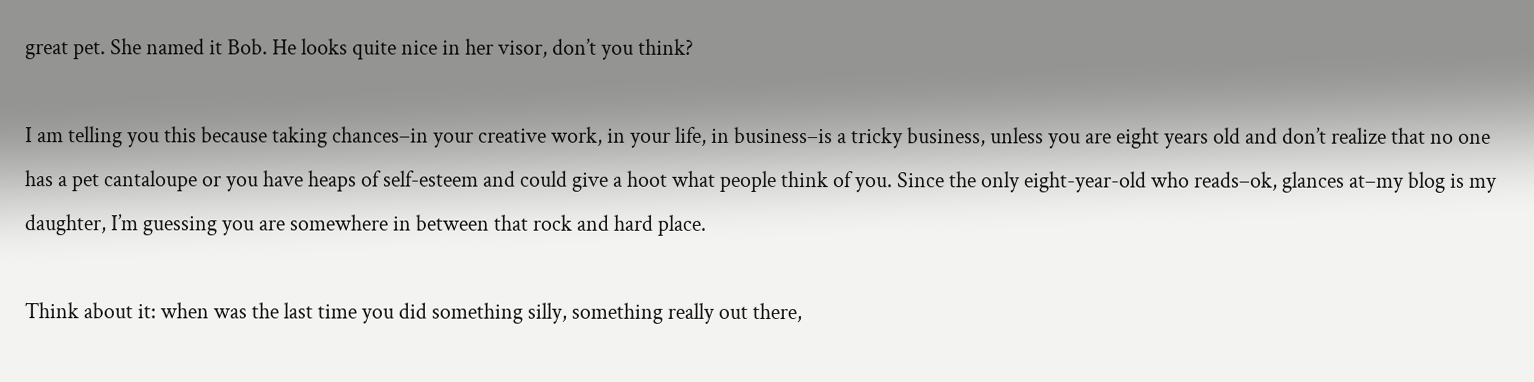great pet. She named it Bob. He looks quite nice in her visor, don’t you think?

I am telling you this because taking chances–in your creative work, in your life, in business–is a tricky business, unless you are eight years old and don’t realize that no one has a pet cantaloupe or you have heaps of self-esteem and could give a hoot what people think of you. Since the only eight-year-old who reads–ok, glances at–my blog is my daughter, I’m guessing you are somewhere in between that rock and hard place.

Think about it: when was the last time you did something silly, something really out there,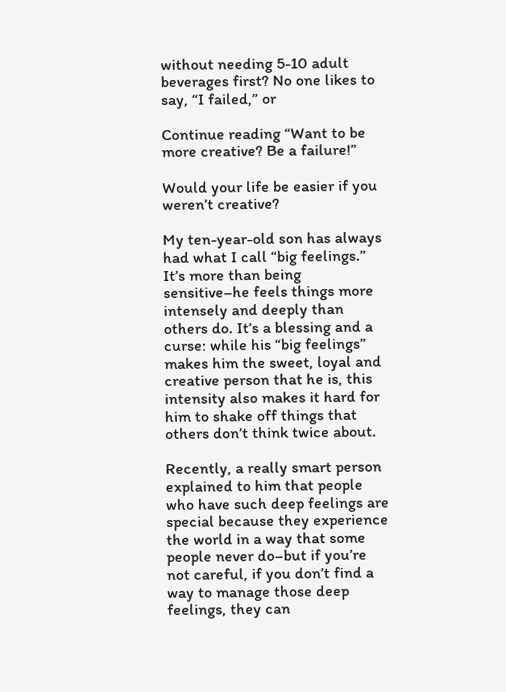without needing 5-10 adult beverages first? No one likes to say, “I failed,” or

Continue reading “Want to be more creative? Be a failure!”

Would your life be easier if you weren’t creative?

My ten-year-old son has always had what I call “big feelings.” It’s more than being sensitive–he feels things more intensely and deeply than others do. It’s a blessing and a curse: while his “big feelings” makes him the sweet, loyal and creative person that he is, this intensity also makes it hard for him to shake off things that others don’t think twice about.

Recently, a really smart person explained to him that people who have such deep feelings are special because they experience the world in a way that some people never do–but if you’re not careful, if you don’t find a way to manage those deep feelings, they can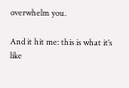overwhelm you.

And it hit me: this is what it’s like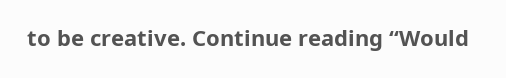to be creative. Continue reading “Would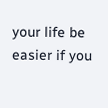your life be easier if you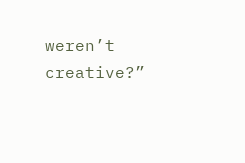weren’t creative?”